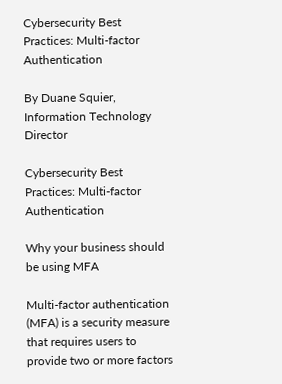Cybersecurity Best Practices: Multi-factor Authentication

By Duane Squier, Information Technology Director

Cybersecurity Best Practices: Multi-factor Authentication

Why your business should be using MFA

Multi-factor authentication (MFA) is a security measure that requires users to provide two or more factors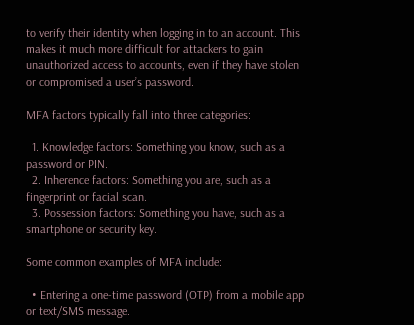to verify their identity when logging in to an account. This makes it much more difficult for attackers to gain unauthorized access to accounts, even if they have stolen or compromised a user’s password.

MFA factors typically fall into three categories:

  1. Knowledge factors: Something you know, such as a password or PIN.
  2. Inherence factors: Something you are, such as a fingerprint or facial scan.
  3. Possession factors: Something you have, such as a smartphone or security key.

Some common examples of MFA include:

  • Entering a one-time password (OTP) from a mobile app or text/SMS message.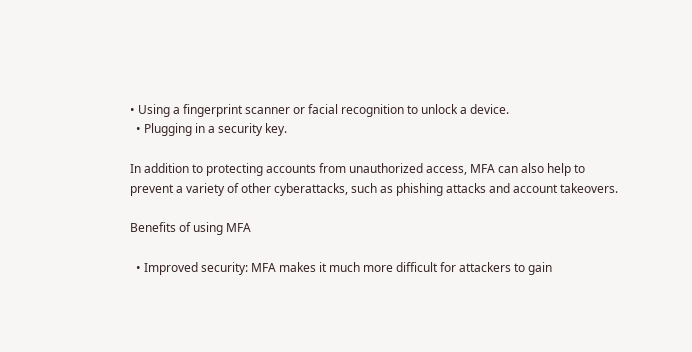• Using a fingerprint scanner or facial recognition to unlock a device.
  • Plugging in a security key.

In addition to protecting accounts from unauthorized access, MFA can also help to prevent a variety of other cyberattacks, such as phishing attacks and account takeovers.

Benefits of using MFA

  • Improved security: MFA makes it much more difficult for attackers to gain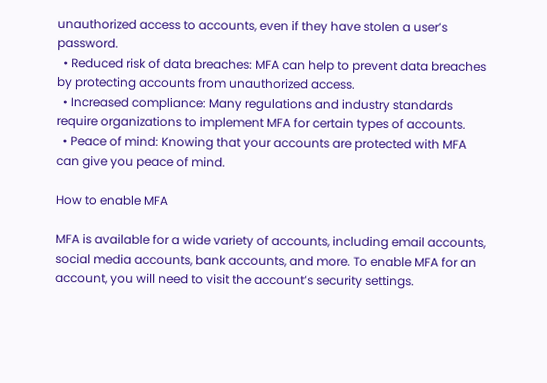unauthorized access to accounts, even if they have stolen a user’s password.
  • Reduced risk of data breaches: MFA can help to prevent data breaches by protecting accounts from unauthorized access.
  • Increased compliance: Many regulations and industry standards require organizations to implement MFA for certain types of accounts.
  • Peace of mind: Knowing that your accounts are protected with MFA can give you peace of mind.

How to enable MFA

MFA is available for a wide variety of accounts, including email accounts, social media accounts, bank accounts, and more. To enable MFA for an account, you will need to visit the account’s security settings.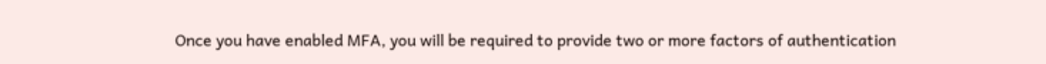Once you have enabled MFA, you will be required to provide two or more factors of authentication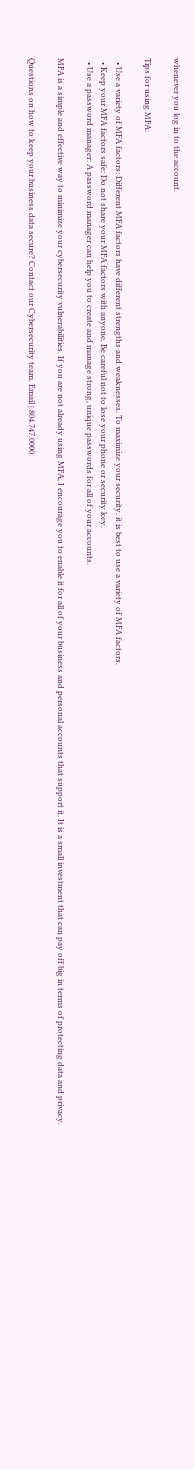whenever you log in to the account.

Tips for using MFA:

  • Use a variety of MFA factors: Different MFA factors have different strengths and weaknesses. To maximize your security, it is best to use a variety of MFA factors.
  • Keep your MFA factors safe: Do not share your MFA factors with anyone. Be careful not to lose your phone or security key.
  • Use a password manager: A password manager can help you to create and manage strong, unique passwords for all of your accounts.

MFA is a simple and effective way to minimize your cybersecurity vulnerabilities. If you are not already using MFA, I encourage you to enable it for all of your business and personal accounts that support it. It is a small investment that can pay off big in terms of protecting data and privacy.

Questions on how to keep your business data secure? Contact our Cybersecurity team. Email | 804.747.0000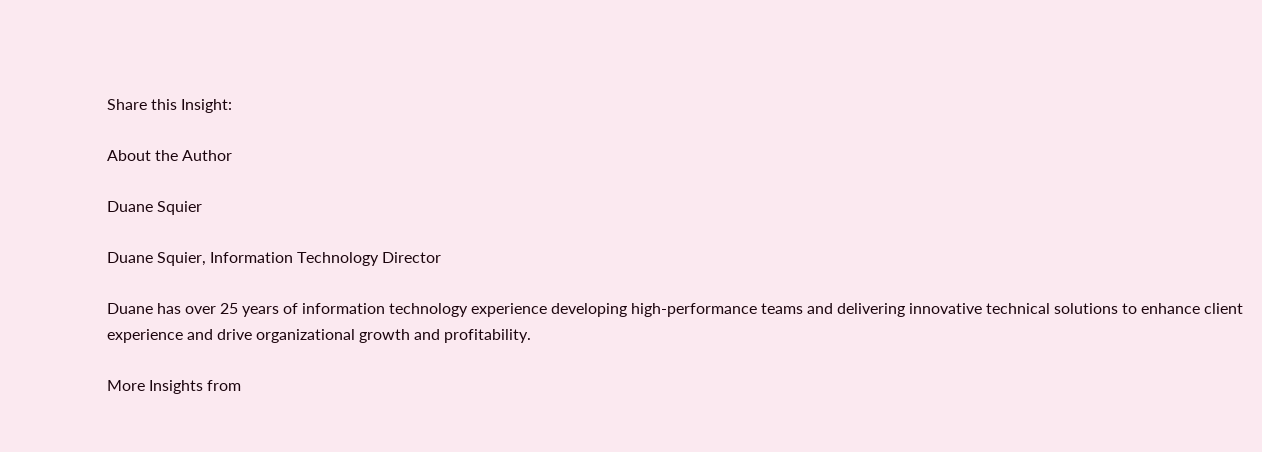Share this Insight:

About the Author

Duane Squier

Duane Squier, Information Technology Director

Duane has over 25 years of information technology experience developing high-performance teams and delivering innovative technical solutions to enhance client experience and drive organizational growth and profitability.

More Insights from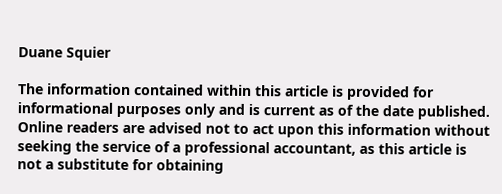Duane Squier

The information contained within this article is provided for informational purposes only and is current as of the date published. Online readers are advised not to act upon this information without seeking the service of a professional accountant, as this article is not a substitute for obtaining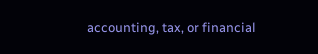accounting, tax, or financial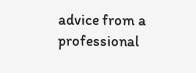advice from a professional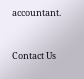accountant.


Contact Us